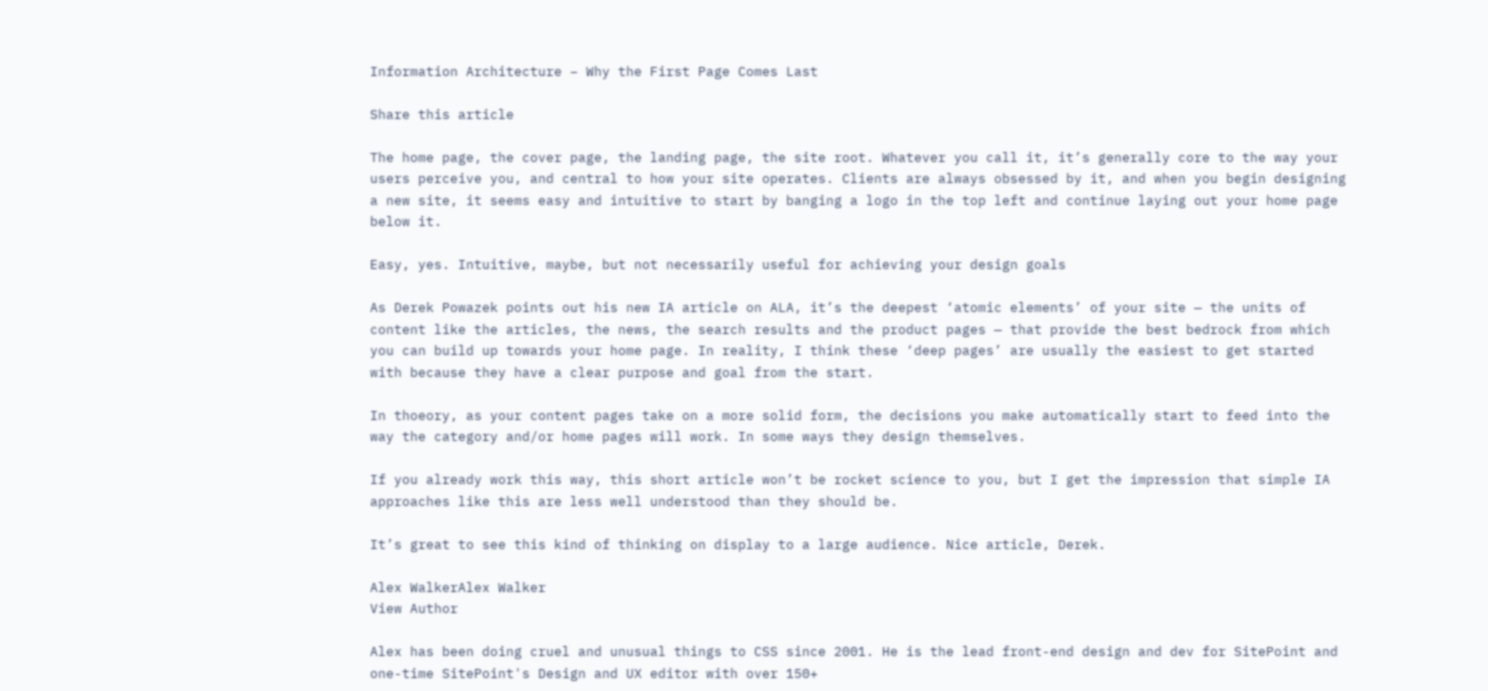Information Architecture – Why the First Page Comes Last

Share this article

The home page, the cover page, the landing page, the site root. Whatever you call it, it’s generally core to the way your users perceive you, and central to how your site operates. Clients are always obsessed by it, and when you begin designing a new site, it seems easy and intuitive to start by banging a logo in the top left and continue laying out your home page below it.

Easy, yes. Intuitive, maybe, but not necessarily useful for achieving your design goals

As Derek Powazek points out his new IA article on ALA, it’s the deepest ‘atomic elements’ of your site — the units of content like the articles, the news, the search results and the product pages — that provide the best bedrock from which you can build up towards your home page. In reality, I think these ‘deep pages’ are usually the easiest to get started with because they have a clear purpose and goal from the start.

In thoeory, as your content pages take on a more solid form, the decisions you make automatically start to feed into the way the category and/or home pages will work. In some ways they design themselves.

If you already work this way, this short article won’t be rocket science to you, but I get the impression that simple IA approaches like this are less well understood than they should be.

It’s great to see this kind of thinking on display to a large audience. Nice article, Derek.

Alex WalkerAlex Walker
View Author

Alex has been doing cruel and unusual things to CSS since 2001. He is the lead front-end design and dev for SitePoint and one-time SitePoint's Design and UX editor with over 150+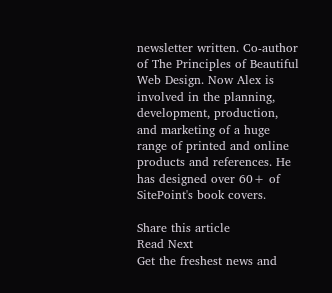newsletter written. Co-author of The Principles of Beautiful Web Design. Now Alex is involved in the planning, development, production, and marketing of a huge range of printed and online products and references. He has designed over 60+ of SitePoint's book covers.

Share this article
Read Next
Get the freshest news and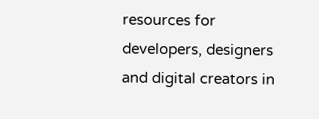resources for developers, designers and digital creators in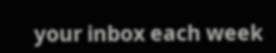your inbox each week